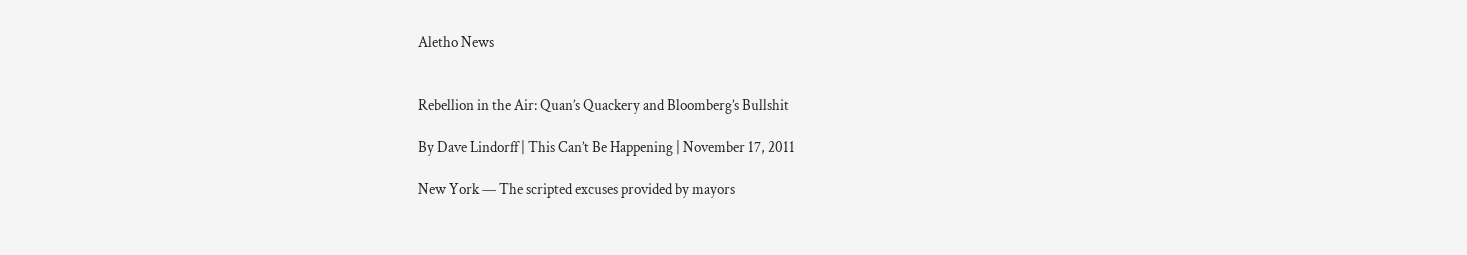Aletho News


Rebellion in the Air: Quan’s Quackery and Bloomberg’s Bullshit

By Dave Lindorff | This Can’t Be Happening | November 17, 2011

New York — The scripted excuses provided by mayors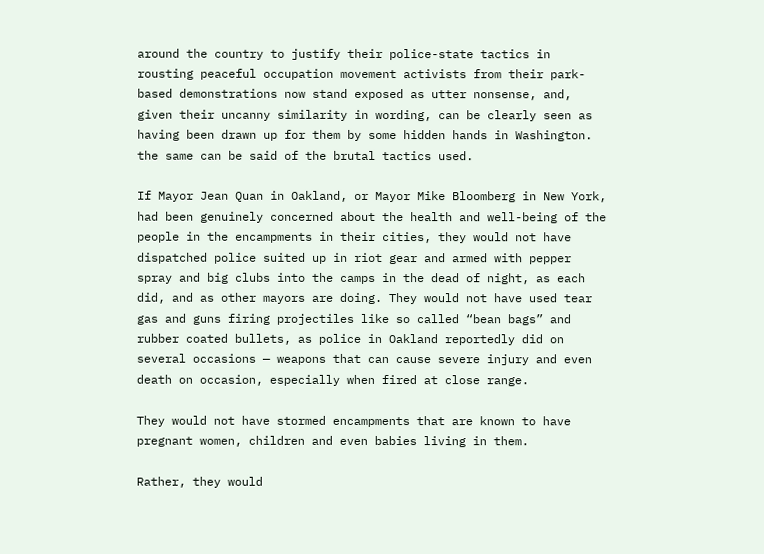around the country to justify their police-state tactics in rousting peaceful occupation movement activists from their park-based demonstrations now stand exposed as utter nonsense, and, given their uncanny similarity in wording, can be clearly seen as having been drawn up for them by some hidden hands in Washington. the same can be said of the brutal tactics used.

If Mayor Jean Quan in Oakland, or Mayor Mike Bloomberg in New York, had been genuinely concerned about the health and well-being of the people in the encampments in their cities, they would not have dispatched police suited up in riot gear and armed with pepper spray and big clubs into the camps in the dead of night, as each did, and as other mayors are doing. They would not have used tear gas and guns firing projectiles like so called “bean bags” and rubber coated bullets, as police in Oakland reportedly did on several occasions — weapons that can cause severe injury and even death on occasion, especially when fired at close range.

They would not have stormed encampments that are known to have pregnant women, children and even babies living in them.

Rather, they would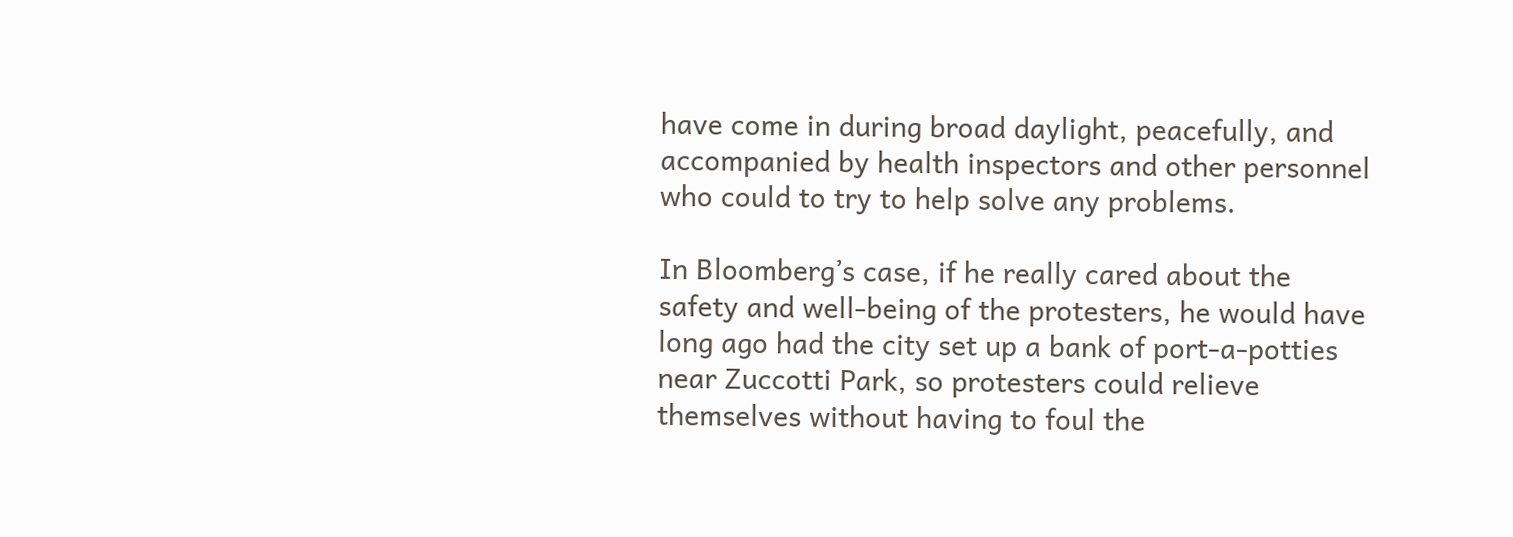have come in during broad daylight, peacefully, and accompanied by health inspectors and other personnel who could to try to help solve any problems.

In Bloomberg’s case, if he really cared about the safety and well-being of the protesters, he would have long ago had the city set up a bank of port-a-potties near Zuccotti Park, so protesters could relieve themselves without having to foul the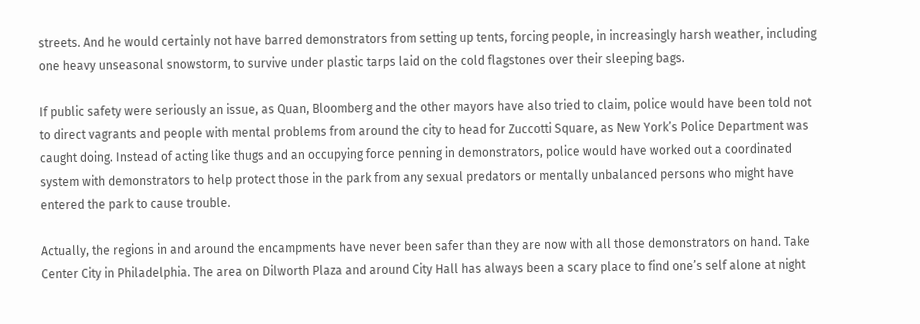streets. And he would certainly not have barred demonstrators from setting up tents, forcing people, in increasingly harsh weather, including one heavy unseasonal snowstorm, to survive under plastic tarps laid on the cold flagstones over their sleeping bags.

If public safety were seriously an issue, as Quan, Bloomberg and the other mayors have also tried to claim, police would have been told not to direct vagrants and people with mental problems from around the city to head for Zuccotti Square, as New York’s Police Department was caught doing. Instead of acting like thugs and an occupying force penning in demonstrators, police would have worked out a coordinated system with demonstrators to help protect those in the park from any sexual predators or mentally unbalanced persons who might have entered the park to cause trouble.

Actually, the regions in and around the encampments have never been safer than they are now with all those demonstrators on hand. Take Center City in Philadelphia. The area on Dilworth Plaza and around City Hall has always been a scary place to find one’s self alone at night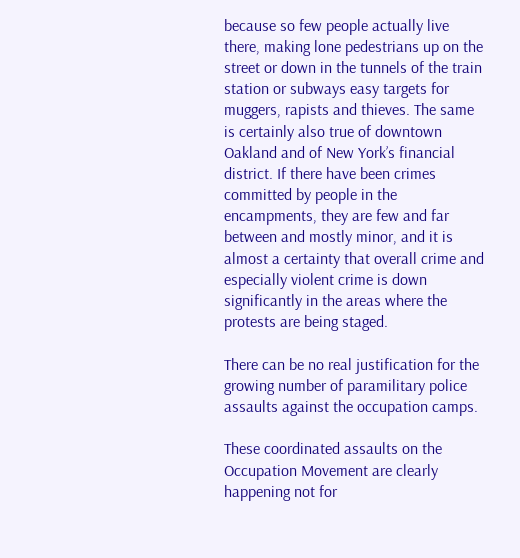because so few people actually live there, making lone pedestrians up on the street or down in the tunnels of the train station or subways easy targets for muggers, rapists and thieves. The same is certainly also true of downtown Oakland and of New York’s financial district. If there have been crimes committed by people in the encampments, they are few and far between and mostly minor, and it is almost a certainty that overall crime and especially violent crime is down significantly in the areas where the protests are being staged.

There can be no real justification for the growing number of paramilitary police assaults against the occupation camps.

These coordinated assaults on the Occupation Movement are clearly happening not for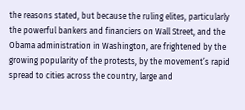the reasons stated, but because the ruling elites, particularly the powerful bankers and financiers on Wall Street, and the Obama administration in Washington, are frightened by the growing popularity of the protests, by the movement’s rapid spread to cities across the country, large and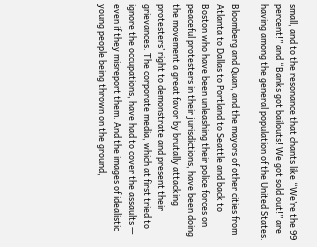small, and to the resonance that chants like “We’re the 99 percent!” and “Banks got bailouts! We got sold out!” are having among the general population of the United States.

Bloomberg and Quan, and the mayors of other cities from Atlanta to Dallas to Portland to Seattle and back to Boston who have been unleashing their police forces on peaceful protesters in their jurisdictions, have been doing the movement a great favor by brutally attacking protesters’ right to demonstrate and present their grievances. The corporate media, which at first tried to ignore the occupations, have had to cover the assaults — even if they misreport them. And the images of idealistic young people being thrown on the ground,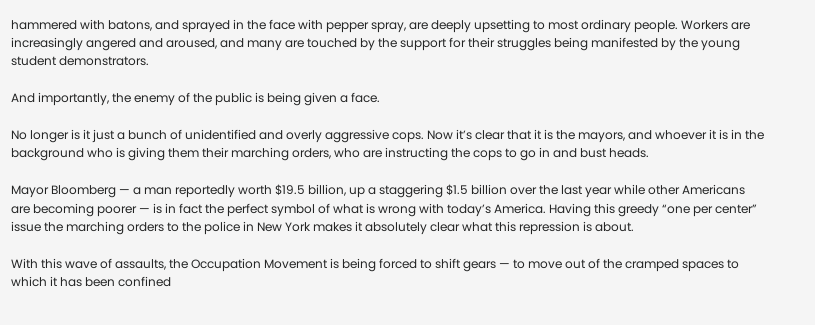hammered with batons, and sprayed in the face with pepper spray, are deeply upsetting to most ordinary people. Workers are increasingly angered and aroused, and many are touched by the support for their struggles being manifested by the young student demonstrators.

And importantly, the enemy of the public is being given a face.

No longer is it just a bunch of unidentified and overly aggressive cops. Now it’s clear that it is the mayors, and whoever it is in the background who is giving them their marching orders, who are instructing the cops to go in and bust heads.

Mayor Bloomberg — a man reportedly worth $19.5 billion, up a staggering $1.5 billion over the last year while other Americans are becoming poorer — is in fact the perfect symbol of what is wrong with today’s America. Having this greedy “one per center” issue the marching orders to the police in New York makes it absolutely clear what this repression is about.

With this wave of assaults, the Occupation Movement is being forced to shift gears — to move out of the cramped spaces to which it has been confined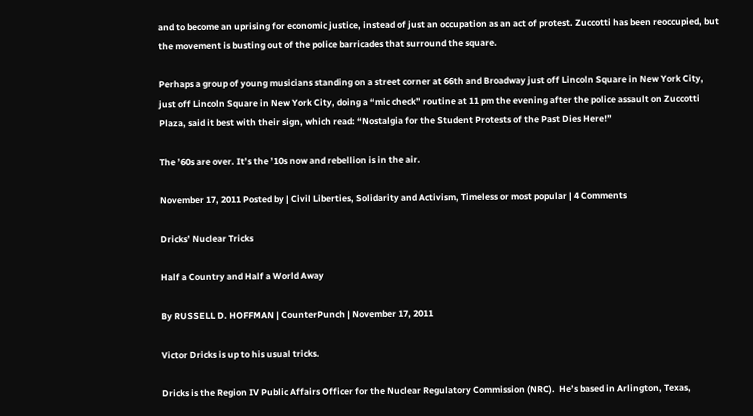and to become an uprising for economic justice, instead of just an occupation as an act of protest. Zuccotti has been reoccupied, but the movement is busting out of the police barricades that surround the square.

Perhaps a group of young musicians standing on a street corner at 66th and Broadway just off Lincoln Square in New York City, just off Lincoln Square in New York City, doing a “mic check” routine at 11 pm the evening after the police assault on Zuccotti Plaza, said it best with their sign, which read: “Nostalgia for the Student Protests of the Past Dies Here!”

The ’60s are over. It’s the ’10s now and rebellion is in the air.

November 17, 2011 Posted by | Civil Liberties, Solidarity and Activism, Timeless or most popular | 4 Comments

Dricks’ Nuclear Tricks

Half a Country and Half a World Away

By RUSSELL D. HOFFMAN | CounterPunch | November 17, 2011

Victor Dricks is up to his usual tricks.

Dricks is the Region IV Public Affairs Officer for the Nuclear Regulatory Commission (NRC).  He’s based in Arlington, Texas,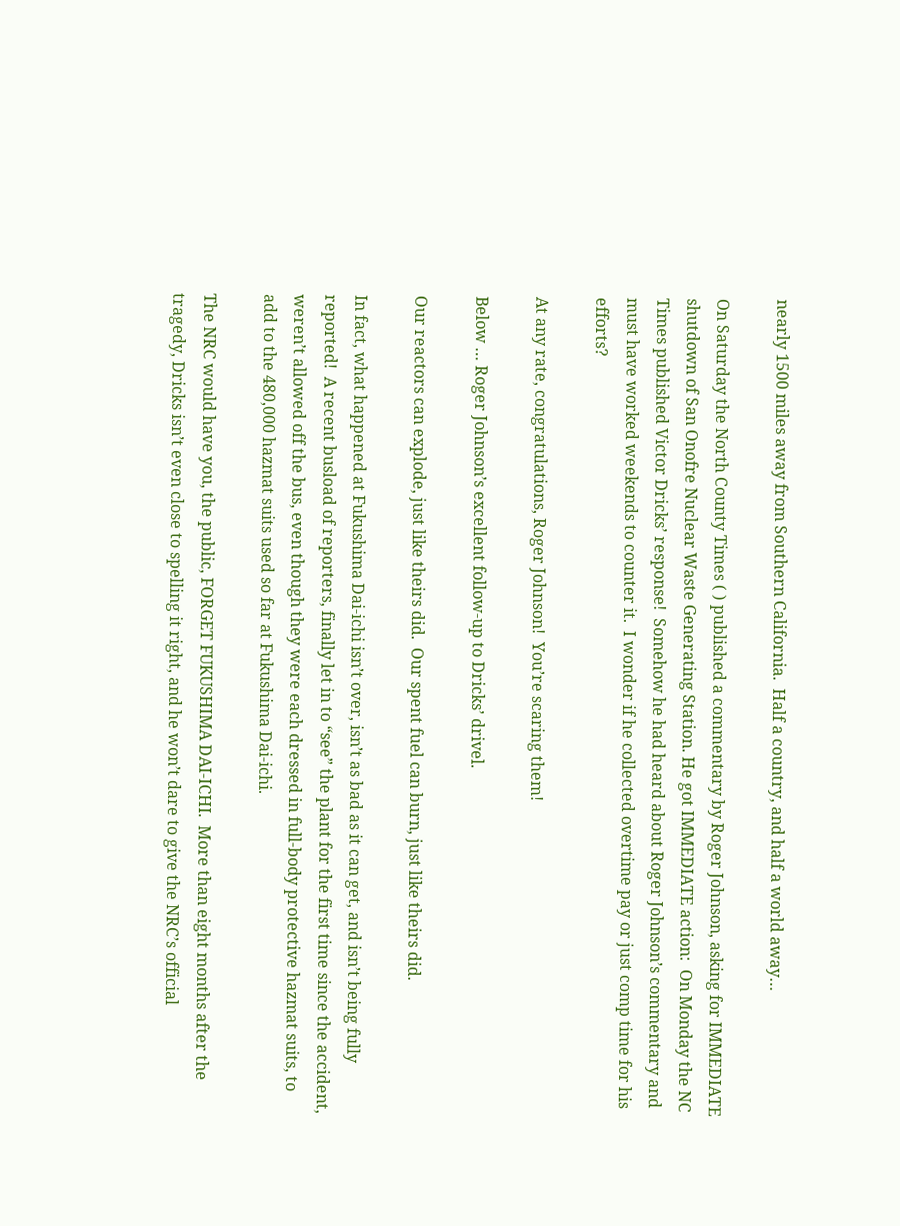nearly 1500 miles away from Southern California.  Half a country, and half a world away…

On Saturday the North County Times ( ) published a commentary by Roger Johnson, asking for IMMEDIATE shutdown of San Onofre Nuclear Waste Generating Station. He got IMMEDIATE action:  On Monday the NC Times published Victor Dricks’ response!  Somehow he had heard about Roger Johnson’s commentary and must have worked weekends to counter it.  I wonder if he collected overtime pay or just comp time for his efforts?

At any rate, congratulations, Roger Johnson!  You’re scaring them!

Below … Roger Johnson’s excellent follow-up to Dricks’ drivel.

Our reactors can explode, just like theirs did.  Our spent fuel can burn, just like theirs did.

In fact, what happened at Fukushima Dai-ichi isn’t over, isn’t as bad as it can get, and isn’t being fully reported!  A recent busload of reporters, finally let in to “see” the plant for the first time since the accident, weren’t allowed off the bus, even though they were each dressed in full-body protective hazmat suits, to add to the 480,000 hazmat suits used so far at Fukushima Dai-ichi.

The NRC would have you, the public, FORGET FUKUSHIMA DAI-ICHI.  More than eight months after the tragedy, Dricks isn’t even close to spelling it right, and he won’t dare to give the NRC’s official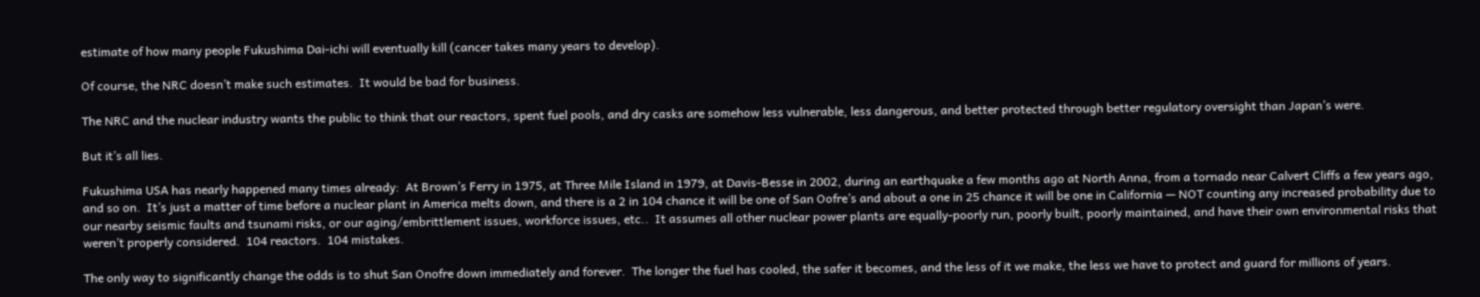estimate of how many people Fukushima Dai-ichi will eventually kill (cancer takes many years to develop).

Of course, the NRC doesn’t make such estimates.  It would be bad for business.

The NRC and the nuclear industry wants the public to think that our reactors, spent fuel pools, and dry casks are somehow less vulnerable, less dangerous, and better protected through better regulatory oversight than Japan’s were.

But it’s all lies.

Fukushima USA has nearly happened many times already:  At Brown’s Ferry in 1975, at Three Mile Island in 1979, at Davis-Besse in 2002, during an earthquake a few months ago at North Anna, from a tornado near Calvert Cliffs a few years ago, and so on.  It’s just a matter of time before a nuclear plant in America melts down, and there is a 2 in 104 chance it will be one of San Oofre’s and about a one in 25 chance it will be one in California — NOT counting any increased probability due to our nearby seismic faults and tsunami risks, or our aging/embrittlement issues, workforce issues, etc..  It assumes all other nuclear power plants are equally-poorly run, poorly built, poorly maintained, and have their own environmental risks that weren’t properly considered.  104 reactors.  104 mistakes.

The only way to significantly change the odds is to shut San Onofre down immediately and forever.  The longer the fuel has cooled, the safer it becomes, and the less of it we make, the less we have to protect and guard for millions of years.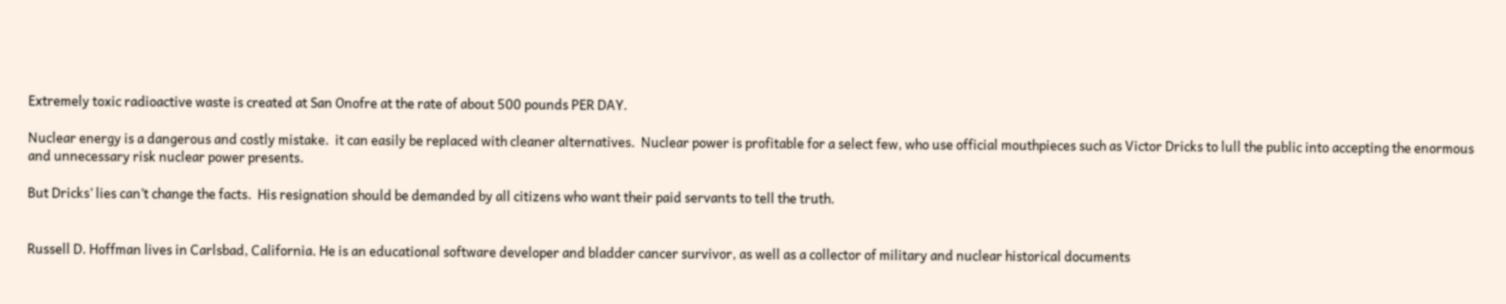Extremely toxic radioactive waste is created at San Onofre at the rate of about 500 pounds PER DAY.

Nuclear energy is a dangerous and costly mistake.  it can easily be replaced with cleaner alternatives.  Nuclear power is profitable for a select few, who use official mouthpieces such as Victor Dricks to lull the public into accepting the enormous and unnecessary risk nuclear power presents.

But Dricks’ lies can’t change the facts.  His resignation should be demanded by all citizens who want their paid servants to tell the truth.


Russell D. Hoffman lives in Carlsbad, California. He is an educational software developer and bladder cancer survivor, as well as a collector of military and nuclear historical documents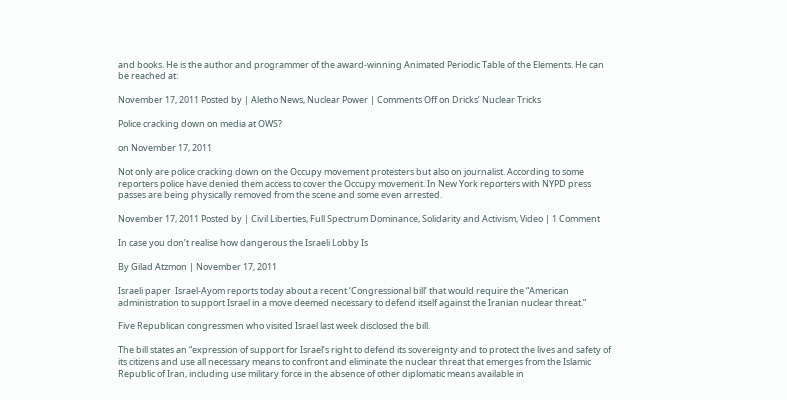and books. He is the author and programmer of the award-winning Animated Periodic Table of the Elements. He can be reached at:

November 17, 2011 Posted by | Aletho News, Nuclear Power | Comments Off on Dricks’ Nuclear Tricks

Police cracking down on media at OWS?

on November 17, 2011

Not only are police cracking down on the Occupy movement protesters but also on journalist. According to some reporters police have denied them access to cover the Occupy movement. In New York reporters with NYPD press passes are being physically removed from the scene and some even arrested.

November 17, 2011 Posted by | Civil Liberties, Full Spectrum Dominance, Solidarity and Activism, Video | 1 Comment

In case you don’t realise how dangerous the Israeli Lobby Is

By Gilad Atzmon | November 17, 2011

Israeli paper  Israel-Ayom reports today about a recent ‘Congressional bill’ that would require the “American administration to support Israel in a move deemed necessary to defend itself against the Iranian nuclear threat.”

Five Republican congressmen who visited Israel last week disclosed the bill.

The bill states an “expression of support for Israel’s right to defend its sovereignty and to protect the lives and safety of its citizens and use all necessary means to confront and eliminate the nuclear threat that emerges from the Islamic Republic of Iran, including use military force in the absence of other diplomatic means available in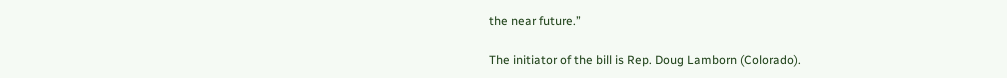the near future.”

The initiator of the bill is Rep. Doug Lamborn (Colorado).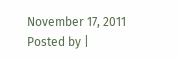November 17, 2011 Posted by |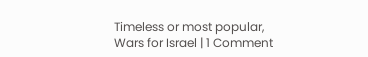Timeless or most popular, Wars for Israel | 1 Comment